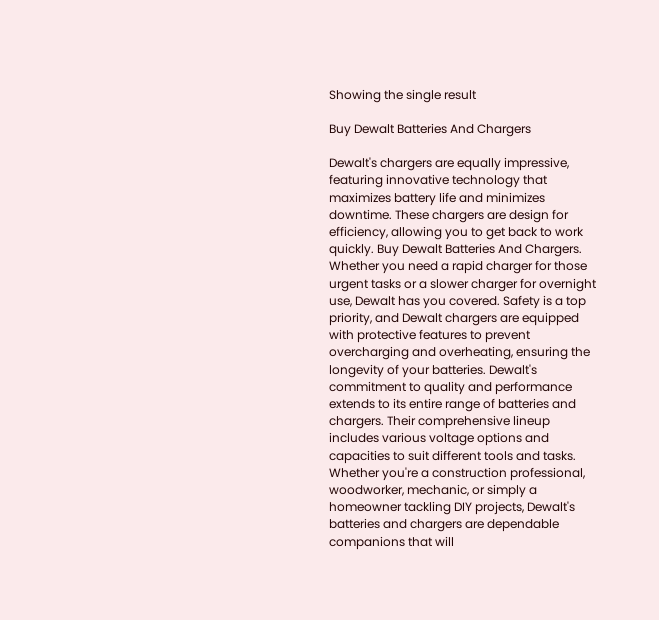Showing the single result

Buy Dewalt Batteries And Chargers

Dewalt's chargers are equally impressive, featuring innovative technology that maximizes battery life and minimizes downtime. These chargers are design for efficiency, allowing you to get back to work quickly. Buy Dewalt Batteries And Chargers.  Whether you need a rapid charger for those urgent tasks or a slower charger for overnight use, Dewalt has you covered. Safety is a top priority, and Dewalt chargers are equipped with protective features to prevent overcharging and overheating, ensuring the longevity of your batteries. Dewalt's commitment to quality and performance extends to its entire range of batteries and chargers. Their comprehensive lineup includes various voltage options and capacities to suit different tools and tasks. Whether you're a construction professional, woodworker, mechanic, or simply a homeowner tackling DIY projects, Dewalt's batteries and chargers are dependable companions that will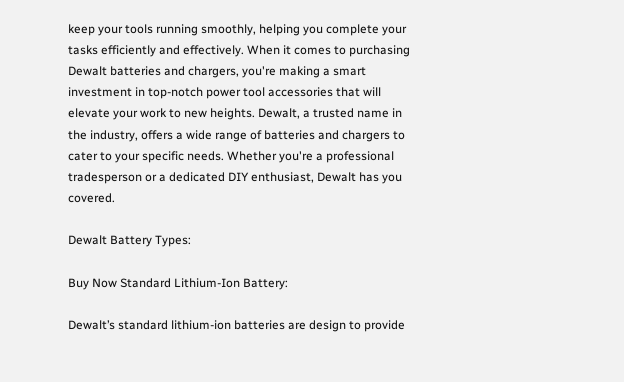keep your tools running smoothly, helping you complete your tasks efficiently and effectively. When it comes to purchasing Dewalt batteries and chargers, you're making a smart investment in top-notch power tool accessories that will elevate your work to new heights. Dewalt, a trusted name in the industry, offers a wide range of batteries and chargers to cater to your specific needs. Whether you're a professional tradesperson or a dedicated DIY enthusiast, Dewalt has you covered.

Dewalt Battery Types:

Buy Now Standard Lithium-Ion Battery:

Dewalt’s standard lithium-ion batteries are design to provide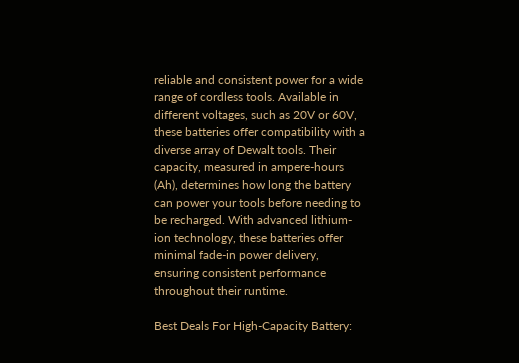reliable and consistent power for a wide range of cordless tools. Available in different voltages, such as 20V or 60V, these batteries offer compatibility with a diverse array of Dewalt tools. Their capacity, measured in ampere-hours (Ah), determines how long the battery can power your tools before needing to be recharged. With advanced lithium-ion technology, these batteries offer minimal fade-in power delivery, ensuring consistent performance throughout their runtime.

Best Deals For High-Capacity Battery: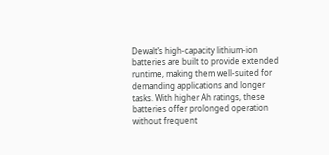Dewalt’s high-capacity lithium-ion batteries are built to provide extended runtime, making them well-suited for demanding applications and longer tasks. With higher Ah ratings, these batteries offer prolonged operation without frequent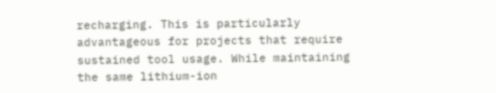recharging. This is particularly advantageous for projects that require sustained tool usage. While maintaining the same lithium-ion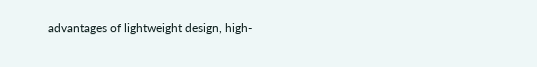advantages of lightweight design, high-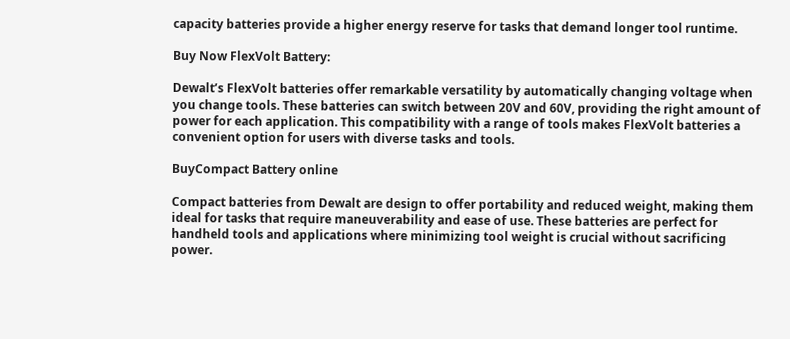capacity batteries provide a higher energy reserve for tasks that demand longer tool runtime.

Buy Now FlexVolt Battery:

Dewalt’s FlexVolt batteries offer remarkable versatility by automatically changing voltage when you change tools. These batteries can switch between 20V and 60V, providing the right amount of power for each application. This compatibility with a range of tools makes FlexVolt batteries a convenient option for users with diverse tasks and tools.

BuyCompact Battery online

Compact batteries from Dewalt are design to offer portability and reduced weight, making them ideal for tasks that require maneuverability and ease of use. These batteries are perfect for handheld tools and applications where minimizing tool weight is crucial without sacrificing power.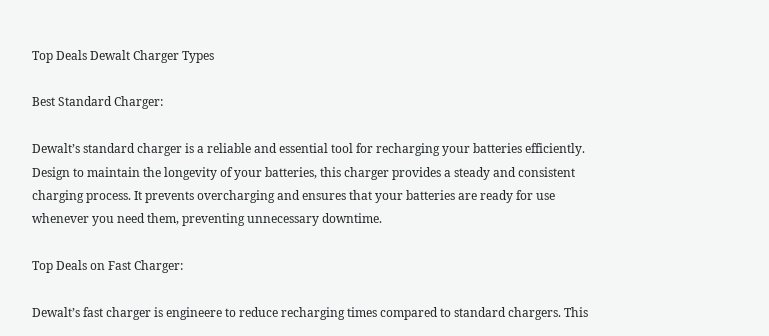Top Deals Dewalt Charger Types

Best Standard Charger:

Dewalt’s standard charger is a reliable and essential tool for recharging your batteries efficiently. Design to maintain the longevity of your batteries, this charger provides a steady and consistent charging process. It prevents overcharging and ensures that your batteries are ready for use whenever you need them, preventing unnecessary downtime.

Top Deals on Fast Charger:

Dewalt’s fast charger is engineere to reduce recharging times compared to standard chargers. This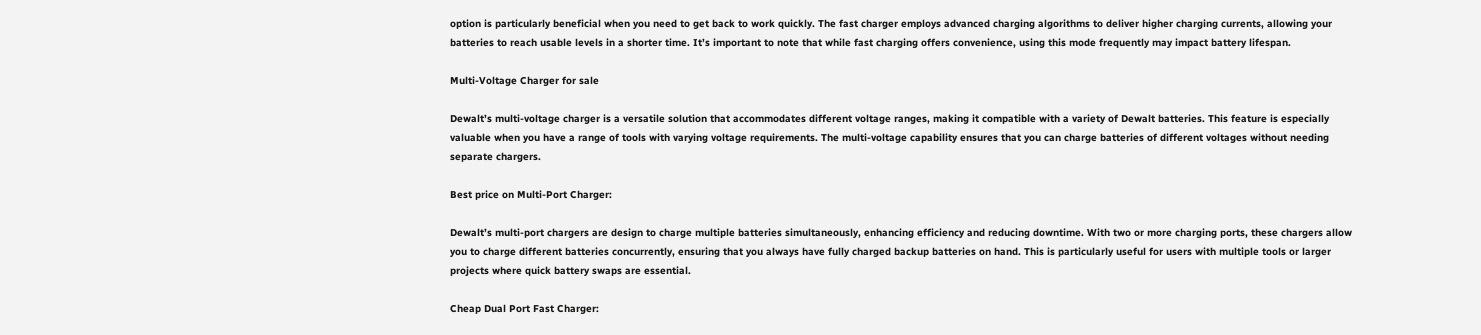option is particularly beneficial when you need to get back to work quickly. The fast charger employs advanced charging algorithms to deliver higher charging currents, allowing your batteries to reach usable levels in a shorter time. It’s important to note that while fast charging offers convenience, using this mode frequently may impact battery lifespan.

Multi-Voltage Charger for sale

Dewalt’s multi-voltage charger is a versatile solution that accommodates different voltage ranges, making it compatible with a variety of Dewalt batteries. This feature is especially valuable when you have a range of tools with varying voltage requirements. The multi-voltage capability ensures that you can charge batteries of different voltages without needing separate chargers.

Best price on Multi-Port Charger:

Dewalt’s multi-port chargers are design to charge multiple batteries simultaneously, enhancing efficiency and reducing downtime. With two or more charging ports, these chargers allow you to charge different batteries concurrently, ensuring that you always have fully charged backup batteries on hand. This is particularly useful for users with multiple tools or larger projects where quick battery swaps are essential.

Cheap Dual Port Fast Charger: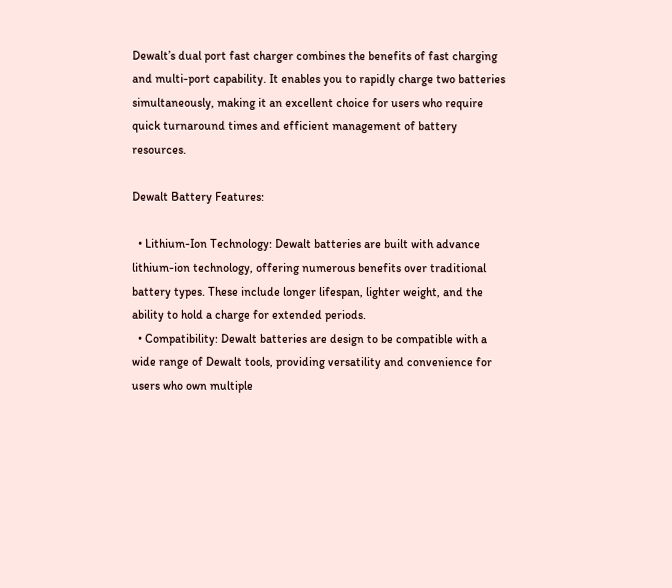Dewalt’s dual port fast charger combines the benefits of fast charging and multi-port capability. It enables you to rapidly charge two batteries simultaneously, making it an excellent choice for users who require quick turnaround times and efficient management of battery resources.

Dewalt Battery Features:

  • Lithium-Ion Technology: Dewalt batteries are built with advance lithium-ion technology, offering numerous benefits over traditional battery types. These include longer lifespan, lighter weight, and the ability to hold a charge for extended periods.
  • Compatibility: Dewalt batteries are design to be compatible with a wide range of Dewalt tools, providing versatility and convenience for users who own multiple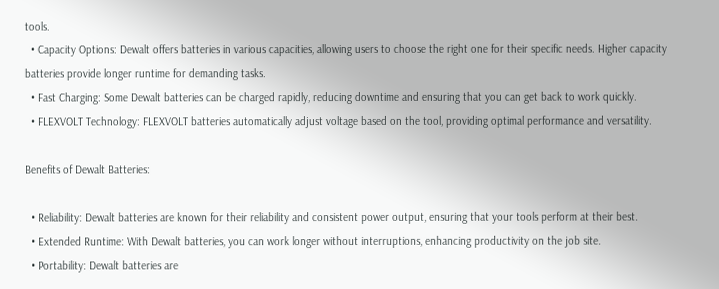tools.
  • Capacity Options: Dewalt offers batteries in various capacities, allowing users to choose the right one for their specific needs. Higher capacity batteries provide longer runtime for demanding tasks.
  • Fast Charging: Some Dewalt batteries can be charged rapidly, reducing downtime and ensuring that you can get back to work quickly.
  • FLEXVOLT Technology: FLEXVOLT batteries automatically adjust voltage based on the tool, providing optimal performance and versatility.

Benefits of Dewalt Batteries:

  • Reliability: Dewalt batteries are known for their reliability and consistent power output, ensuring that your tools perform at their best.
  • Extended Runtime: With Dewalt batteries, you can work longer without interruptions, enhancing productivity on the job site.
  • Portability: Dewalt batteries are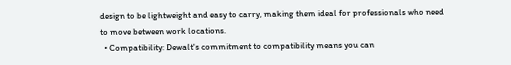design to be lightweight and easy to carry, making them ideal for professionals who need to move between work locations.
  • Compatibility: Dewalt's commitment to compatibility means you can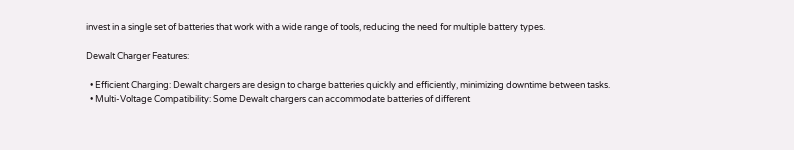invest in a single set of batteries that work with a wide range of tools, reducing the need for multiple battery types.

Dewalt Charger Features:

  • Efficient Charging: Dewalt chargers are design to charge batteries quickly and efficiently, minimizing downtime between tasks.
  • Multi-Voltage Compatibility: Some Dewalt chargers can accommodate batteries of different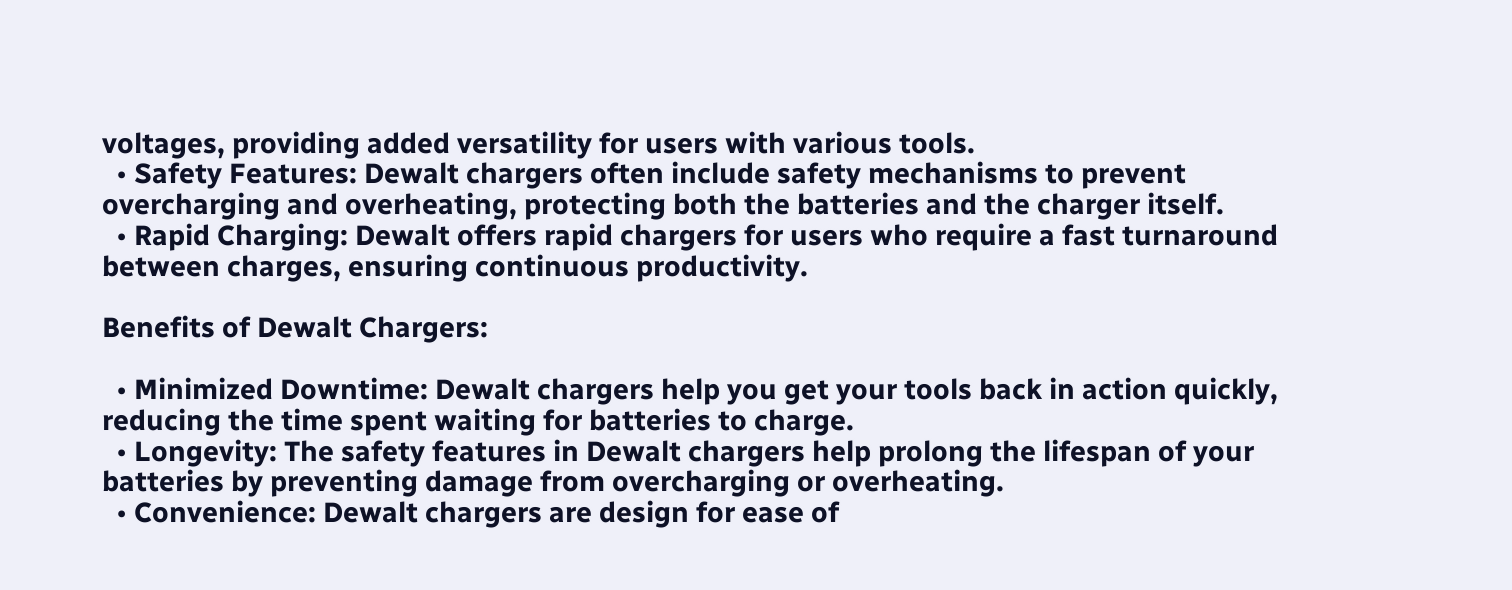voltages, providing added versatility for users with various tools.
  • Safety Features: Dewalt chargers often include safety mechanisms to prevent overcharging and overheating, protecting both the batteries and the charger itself.
  • Rapid Charging: Dewalt offers rapid chargers for users who require a fast turnaround between charges, ensuring continuous productivity.

Benefits of Dewalt Chargers:

  • Minimized Downtime: Dewalt chargers help you get your tools back in action quickly, reducing the time spent waiting for batteries to charge.
  • Longevity: The safety features in Dewalt chargers help prolong the lifespan of your batteries by preventing damage from overcharging or overheating.
  • Convenience: Dewalt chargers are design for ease of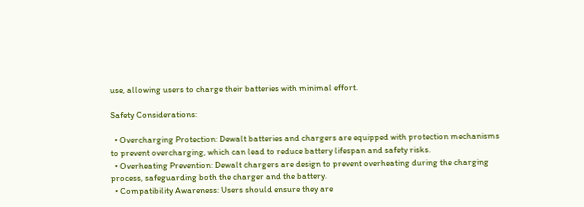use, allowing users to charge their batteries with minimal effort.

Safety Considerations:

  • Overcharging Protection: Dewalt batteries and chargers are equipped with protection mechanisms to prevent overcharging, which can lead to reduce battery lifespan and safety risks.
  • Overheating Prevention: Dewalt chargers are design to prevent overheating during the charging process, safeguarding both the charger and the battery.
  • Compatibility Awareness: Users should ensure they are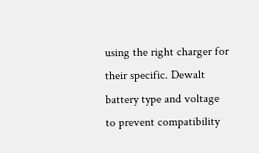using the right charger for their specific. Dewalt battery type and voltage to prevent compatibility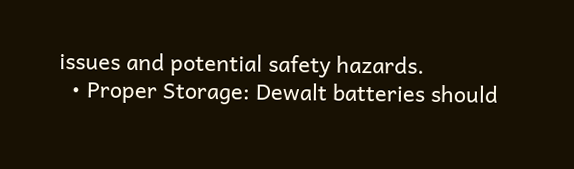issues and potential safety hazards.
  • Proper Storage: Dewalt batteries should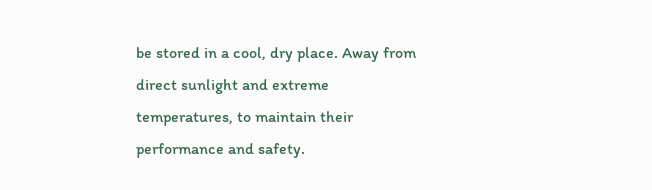be stored in a cool, dry place. Away from direct sunlight and extreme temperatures, to maintain their performance and safety.